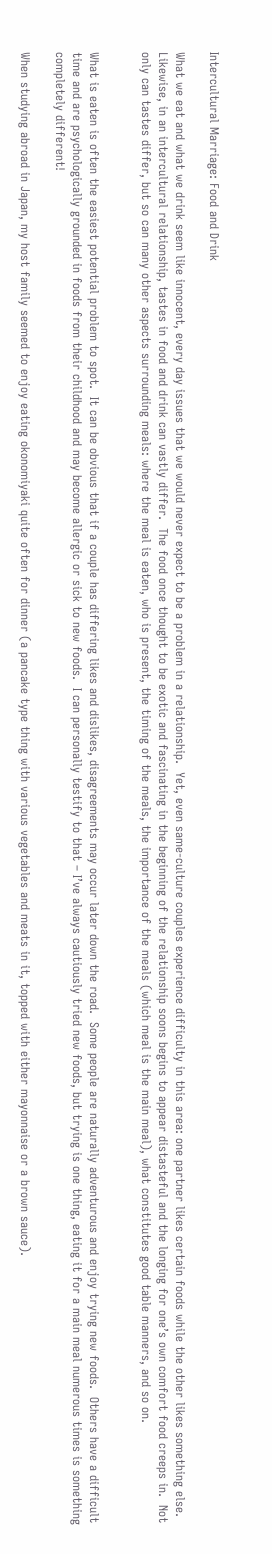Intercultural Marriage: Food and Drink

What we eat and what we drink seem like innocent, every day issues that we would never expect to be a problem in a relationship.  Yet, even same-culture couples experience difficulty in this area: one partner likes certain foods while the other likes something else.  Likewise, in an intercultural relationship, tastes in food and drink can vastly differ.  The food once thought to be exotic and fascinating in the beginning of the relationship soons begins to appear distasteful and the longing for one’s own comfort food creeps in.  Not only can tastes differ, but so can many other aspects surrounding meals: where the meal is eaten, who is present, the timing of the meals, the importance of the meals (which meal is the main meal), what constitutes good table manners, and so on.


What is eaten is often the easiest potential problem to spot.  It can be obvious that if a couple has differing likes and dislikes, disagreements may occur later down the road.  Some people are naturally adventurous and enjoy trying new foods.  Others have a difficult time and are psychologically grounded in foods from their childhood and may become allergic or sick to new foods.  I can personally testify to that – I’ve always cautiously tried new foods, but trying is one thing, eating it for a main meal numerous times is something completely different!

When studying abroad in Japan, my host family seemed to enjoy eating okonomiyaki quite often for dinner (a pancake type thing with various vegetables and meats in it, topped with either mayonnaise or a brown sauce).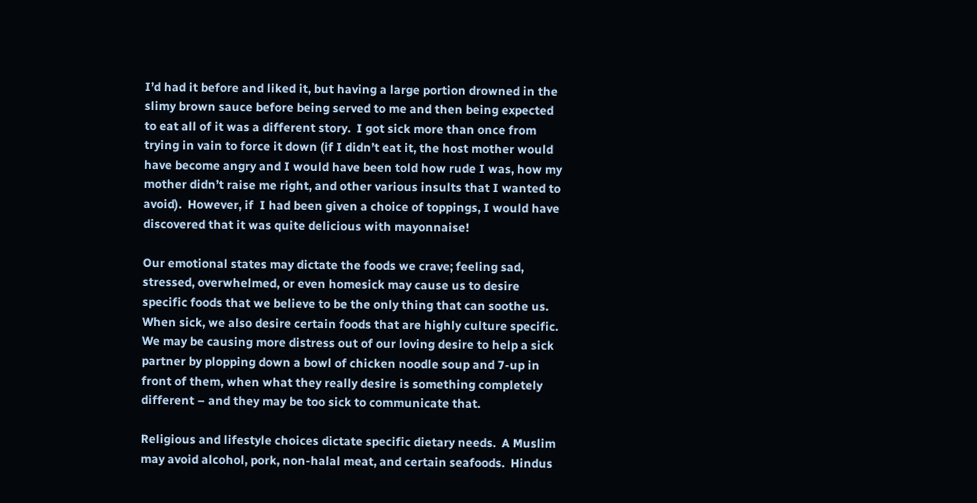I’d had it before and liked it, but having a large portion drowned in the slimy brown sauce before being served to me and then being expected to eat all of it was a different story.  I got sick more than once from trying in vain to force it down (if I didn’t eat it, the host mother would have become angry and I would have been told how rude I was, how my mother didn’t raise me right, and other various insults that I wanted to avoid).  However, if  I had been given a choice of toppings, I would have discovered that it was quite delicious with mayonnaise!

Our emotional states may dictate the foods we crave; feeling sad, stressed, overwhelmed, or even homesick may cause us to desire specific foods that we believe to be the only thing that can soothe us.  When sick, we also desire certain foods that are highly culture specific.  We may be causing more distress out of our loving desire to help a sick partner by plopping down a bowl of chicken noodle soup and 7-up in front of them, when what they really desire is something completely different – and they may be too sick to communicate that.

Religious and lifestyle choices dictate specific dietary needs.  A Muslim may avoid alcohol, pork, non-halal meat, and certain seafoods.  Hindus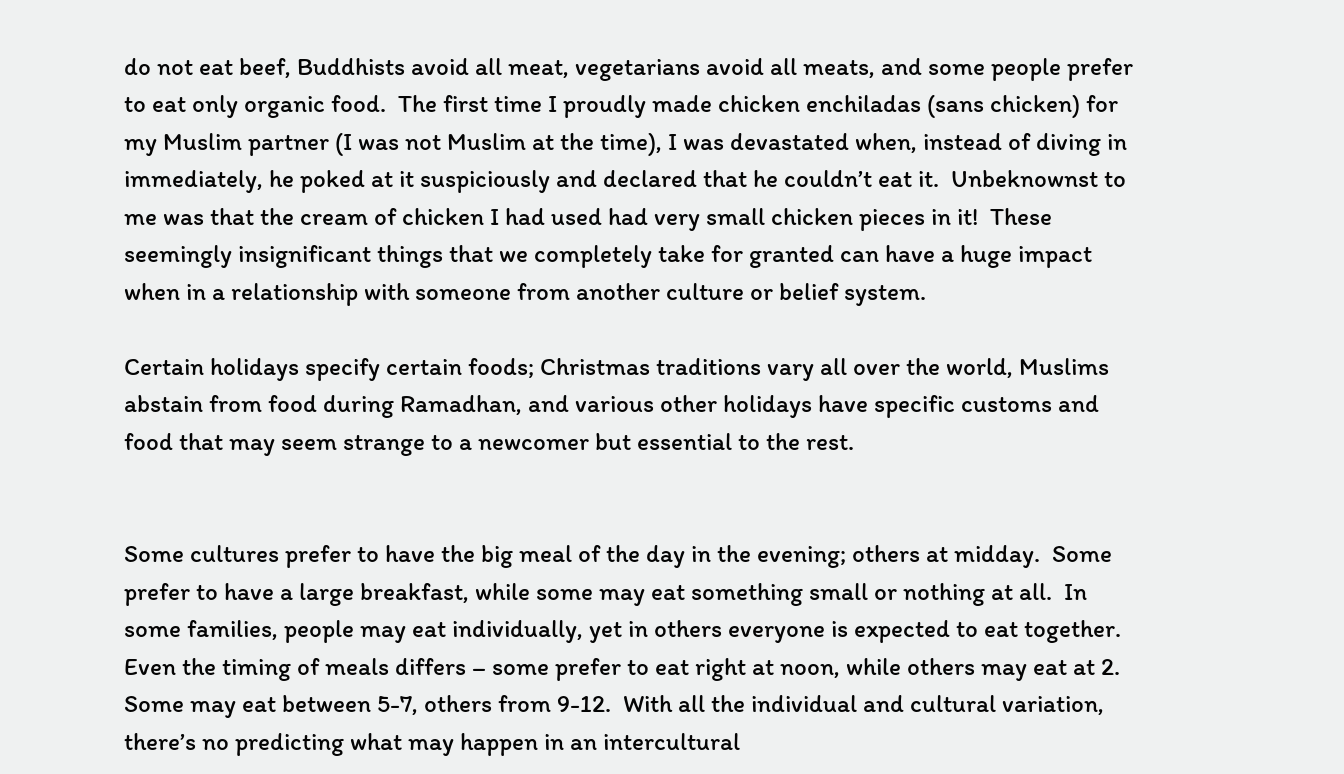do not eat beef, Buddhists avoid all meat, vegetarians avoid all meats, and some people prefer to eat only organic food.  The first time I proudly made chicken enchiladas (sans chicken) for my Muslim partner (I was not Muslim at the time), I was devastated when, instead of diving in immediately, he poked at it suspiciously and declared that he couldn’t eat it.  Unbeknownst to me was that the cream of chicken I had used had very small chicken pieces in it!  These seemingly insignificant things that we completely take for granted can have a huge impact when in a relationship with someone from another culture or belief system.

Certain holidays specify certain foods; Christmas traditions vary all over the world, Muslims abstain from food during Ramadhan, and various other holidays have specific customs and food that may seem strange to a newcomer but essential to the rest.


Some cultures prefer to have the big meal of the day in the evening; others at midday.  Some prefer to have a large breakfast, while some may eat something small or nothing at all.  In some families, people may eat individually, yet in others everyone is expected to eat together.  Even the timing of meals differs – some prefer to eat right at noon, while others may eat at 2.  Some may eat between 5-7, others from 9-12.  With all the individual and cultural variation, there’s no predicting what may happen in an intercultural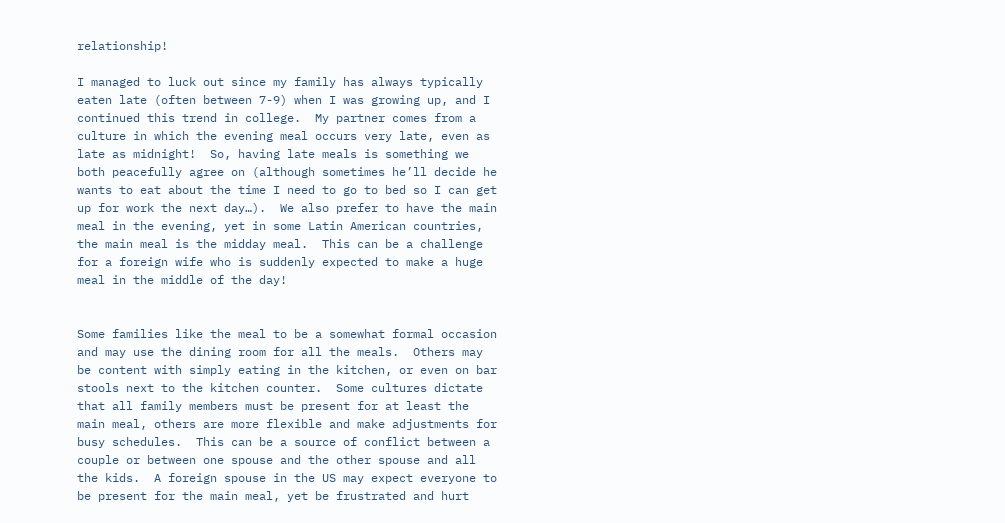relationship!

I managed to luck out since my family has always typically eaten late (often between 7-9) when I was growing up, and I continued this trend in college.  My partner comes from a culture in which the evening meal occurs very late, even as late as midnight!  So, having late meals is something we both peacefully agree on (although sometimes he’ll decide he wants to eat about the time I need to go to bed so I can get up for work the next day…).  We also prefer to have the main meal in the evening, yet in some Latin American countries, the main meal is the midday meal.  This can be a challenge for a foreign wife who is suddenly expected to make a huge meal in the middle of the day!


Some families like the meal to be a somewhat formal occasion and may use the dining room for all the meals.  Others may be content with simply eating in the kitchen, or even on bar stools next to the kitchen counter.  Some cultures dictate that all family members must be present for at least the main meal, others are more flexible and make adjustments for busy schedules.  This can be a source of conflict between a couple or between one spouse and the other spouse and all the kids.  A foreign spouse in the US may expect everyone to be present for the main meal, yet be frustrated and hurt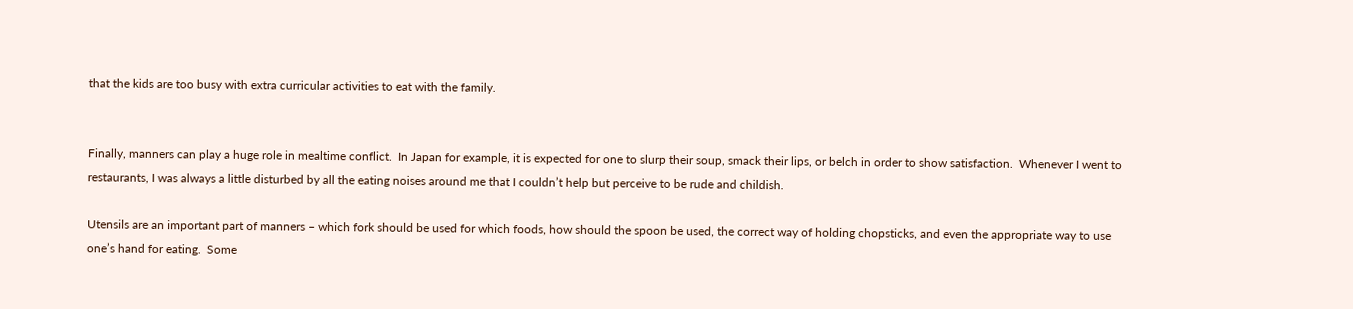that the kids are too busy with extra curricular activities to eat with the family.


Finally, manners can play a huge role in mealtime conflict.  In Japan for example, it is expected for one to slurp their soup, smack their lips, or belch in order to show satisfaction.  Whenever I went to restaurants, I was always a little disturbed by all the eating noises around me that I couldn’t help but perceive to be rude and childish.

Utensils are an important part of manners – which fork should be used for which foods, how should the spoon be used, the correct way of holding chopsticks, and even the appropriate way to use one’s hand for eating.  Some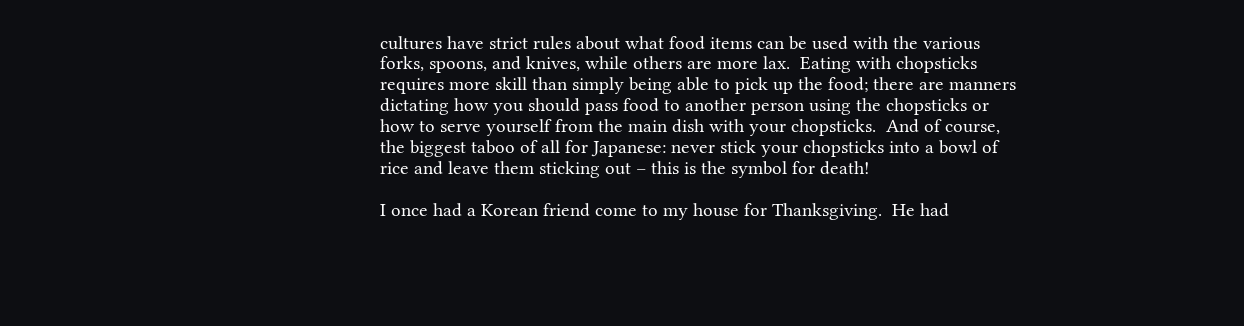cultures have strict rules about what food items can be used with the various forks, spoons, and knives, while others are more lax.  Eating with chopsticks requires more skill than simply being able to pick up the food; there are manners dictating how you should pass food to another person using the chopsticks or how to serve yourself from the main dish with your chopsticks.  And of course, the biggest taboo of all for Japanese: never stick your chopsticks into a bowl of rice and leave them sticking out – this is the symbol for death!

I once had a Korean friend come to my house for Thanksgiving.  He had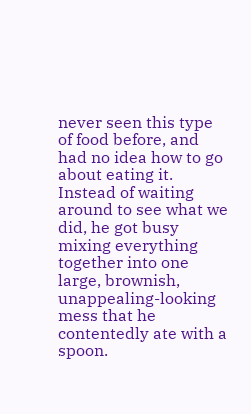never seen this type of food before, and had no idea how to go about eating it.  Instead of waiting around to see what we did, he got busy mixing everything together into one large, brownish, unappealing-looking mess that he contentedly ate with a spoon.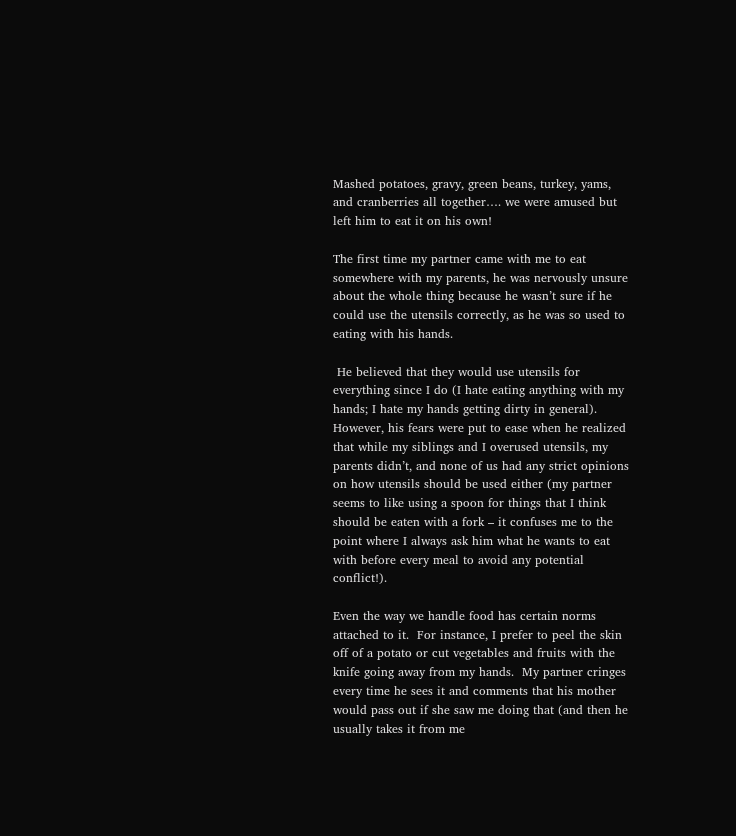Mashed potatoes, gravy, green beans, turkey, yams, and cranberries all together…. we were amused but left him to eat it on his own!

The first time my partner came with me to eat somewhere with my parents, he was nervously unsure about the whole thing because he wasn’t sure if he could use the utensils correctly, as he was so used to eating with his hands.

 He believed that they would use utensils for everything since I do (I hate eating anything with my hands; I hate my hands getting dirty in general).  However, his fears were put to ease when he realized that while my siblings and I overused utensils, my parents didn’t, and none of us had any strict opinions on how utensils should be used either (my partner seems to like using a spoon for things that I think should be eaten with a fork – it confuses me to the point where I always ask him what he wants to eat with before every meal to avoid any potential conflict!).

Even the way we handle food has certain norms attached to it.  For instance, I prefer to peel the skin off of a potato or cut vegetables and fruits with the knife going away from my hands.  My partner cringes every time he sees it and comments that his mother would pass out if she saw me doing that (and then he usually takes it from me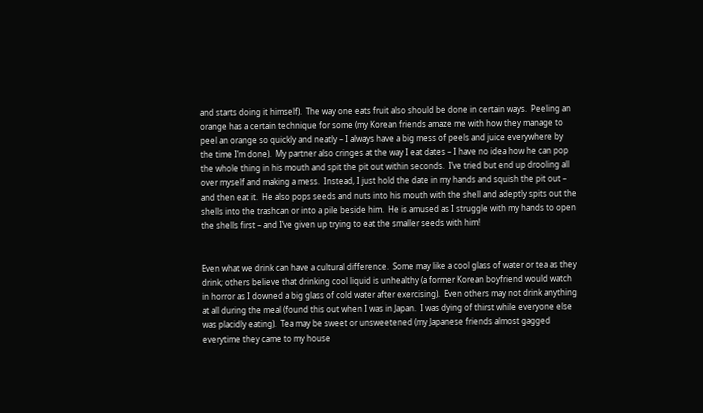and starts doing it himself).  The way one eats fruit also should be done in certain ways.  Peeling an orange has a certain technique for some (my Korean friends amaze me with how they manage to peel an orange so quickly and neatly – I always have a big mess of peels and juice everywhere by the time I’m done).  My partner also cringes at the way I eat dates – I have no idea how he can pop the whole thing in his mouth and spit the pit out within seconds.  I’ve tried but end up drooling all over myself and making a mess.  Instead, I just hold the date in my hands and squish the pit out – and then eat it.  He also pops seeds and nuts into his mouth with the shell and adeptly spits out the shells into the trashcan or into a pile beside him.  He is amused as I struggle with my hands to open the shells first – and I’ve given up trying to eat the smaller seeds with him!


Even what we drink can have a cultural difference.  Some may like a cool glass of water or tea as they drink; others believe that drinking cool liquid is unhealthy (a former Korean boyfriend would watch in horror as I downed a big glass of cold water after exercising).  Even others may not drink anything at all during the meal (found this out when I was in Japan.  I was dying of thirst while everyone else was placidly eating).  Tea may be sweet or unsweetened (my Japanese friends almost gagged everytime they came to my house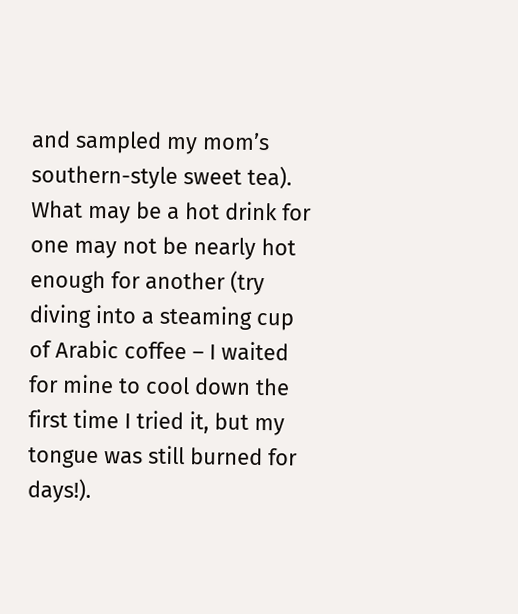and sampled my mom’s southern-style sweet tea).  What may be a hot drink for one may not be nearly hot enough for another (try diving into a steaming cup of Arabic coffee – I waited for mine to cool down the first time I tried it, but my tongue was still burned for days!).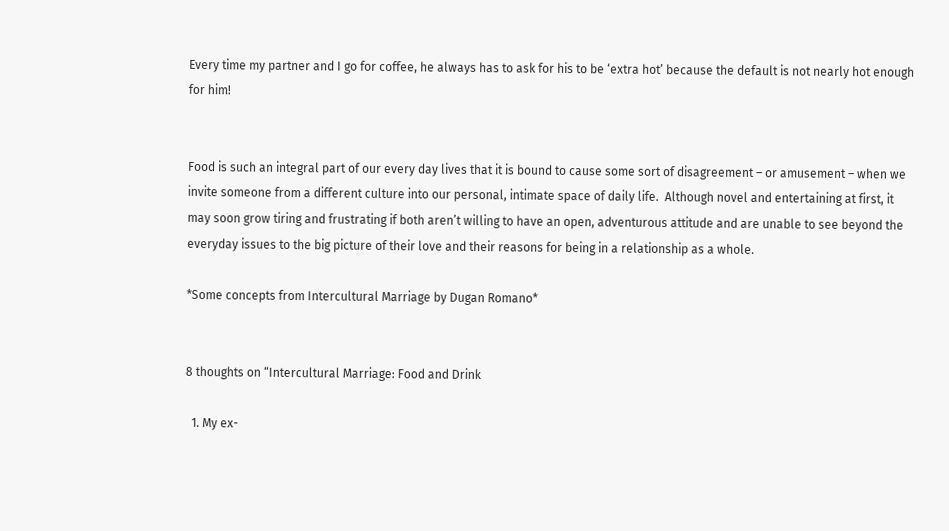Every time my partner and I go for coffee, he always has to ask for his to be ‘extra hot’ because the default is not nearly hot enough for him!


Food is such an integral part of our every day lives that it is bound to cause some sort of disagreement – or amusement – when we invite someone from a different culture into our personal, intimate space of daily life.  Although novel and entertaining at first, it may soon grow tiring and frustrating if both aren’t willing to have an open, adventurous attitude and are unable to see beyond the everyday issues to the big picture of their love and their reasons for being in a relationship as a whole.

*Some concepts from Intercultural Marriage by Dugan Romano*


8 thoughts on “Intercultural Marriage: Food and Drink

  1. My ex-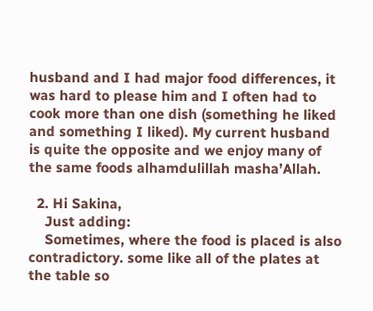husband and I had major food differences, it was hard to please him and I often had to cook more than one dish (something he liked and something I liked). My current husband is quite the opposite and we enjoy many of the same foods alhamdulillah masha’Allah.

  2. Hi Sakina,
    Just adding:
    Sometimes, where the food is placed is also contradictory. some like all of the plates at the table so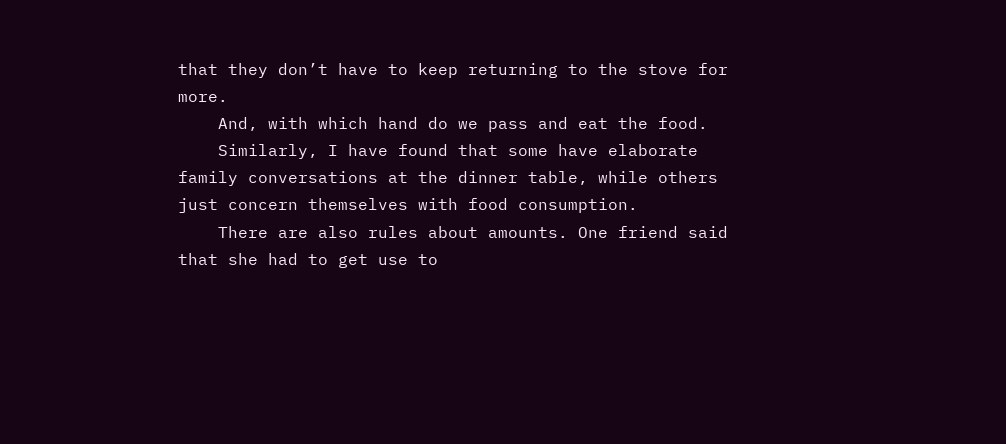that they don’t have to keep returning to the stove for more.
    And, with which hand do we pass and eat the food.
    Similarly, I have found that some have elaborate family conversations at the dinner table, while others just concern themselves with food consumption.
    There are also rules about amounts. One friend said that she had to get use to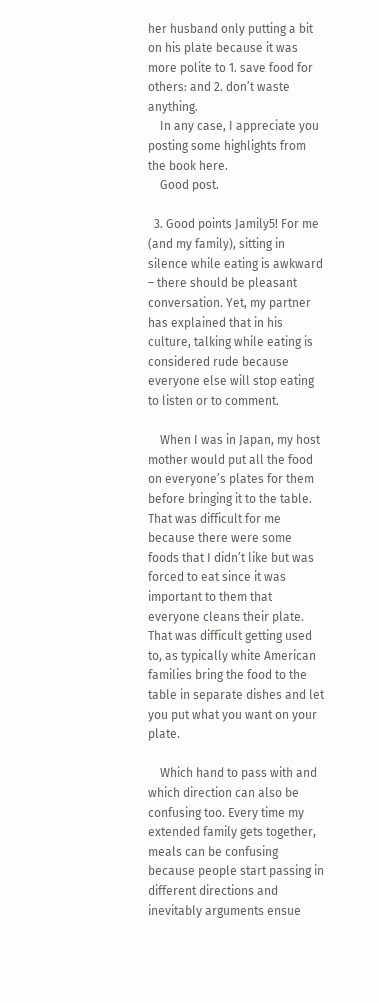her husband only putting a bit on his plate because it was more polite to 1. save food for others: and 2. don’t waste anything.
    In any case, I appreciate you posting some highlights from the book here.
    Good post.

  3. Good points Jamily5! For me (and my family), sitting in silence while eating is awkward – there should be pleasant conversation. Yet, my partner has explained that in his culture, talking while eating is considered rude because everyone else will stop eating to listen or to comment.

    When I was in Japan, my host mother would put all the food on everyone’s plates for them before bringing it to the table. That was difficult for me because there were some foods that I didn’t like but was forced to eat since it was important to them that everyone cleans their plate. That was difficult getting used to, as typically white American families bring the food to the table in separate dishes and let you put what you want on your plate.

    Which hand to pass with and which direction can also be confusing too. Every time my extended family gets together, meals can be confusing because people start passing in different directions and inevitably arguments ensue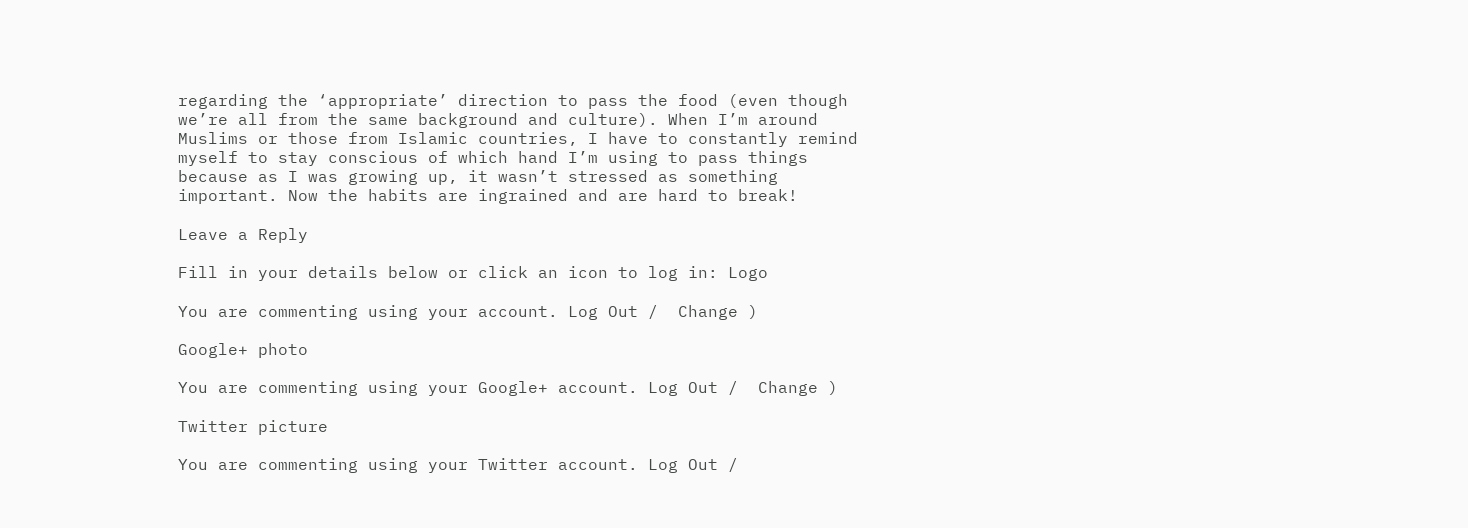regarding the ‘appropriate’ direction to pass the food (even though we’re all from the same background and culture). When I’m around Muslims or those from Islamic countries, I have to constantly remind myself to stay conscious of which hand I’m using to pass things because as I was growing up, it wasn’t stressed as something important. Now the habits are ingrained and are hard to break!

Leave a Reply

Fill in your details below or click an icon to log in: Logo

You are commenting using your account. Log Out /  Change )

Google+ photo

You are commenting using your Google+ account. Log Out /  Change )

Twitter picture

You are commenting using your Twitter account. Log Out /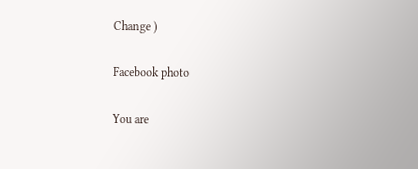Change )

Facebook photo

You are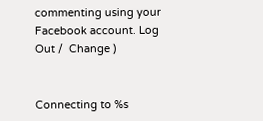commenting using your Facebook account. Log Out /  Change )


Connecting to %s